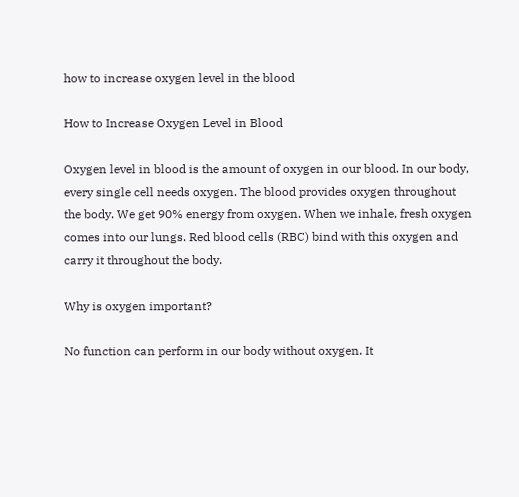how to increase oxygen level in the blood

How to Increase Oxygen Level in Blood

Oxygen level in blood is the amount of oxygen in our blood. In our body, every single cell needs oxygen. The blood provides oxygen throughout the body. We get 90% energy from oxygen. When we inhale, fresh oxygen comes into our lungs. Red blood cells (RBC) bind with this oxygen and carry it throughout the body.

Why is oxygen important?

No function can perform in our body without oxygen. It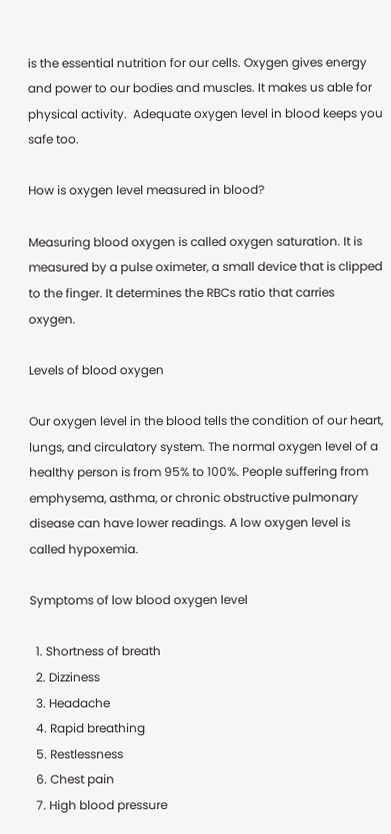is the essential nutrition for our cells. Oxygen gives energy and power to our bodies and muscles. It makes us able for physical activity.  Adequate oxygen level in blood keeps you safe too.

How is oxygen level measured in blood?

Measuring blood oxygen is called oxygen saturation. It is measured by a pulse oximeter, a small device that is clipped to the finger. It determines the RBCs ratio that carries oxygen.

Levels of blood oxygen

Our oxygen level in the blood tells the condition of our heart, lungs, and circulatory system. The normal oxygen level of a healthy person is from 95% to 100%. People suffering from emphysema, asthma, or chronic obstructive pulmonary disease can have lower readings. A low oxygen level is called hypoxemia.

Symptoms of low blood oxygen level

  1. Shortness of breath
  2. Dizziness
  3. Headache
  4. Rapid breathing
  5. Restlessness
  6. Chest pain
  7. High blood pressure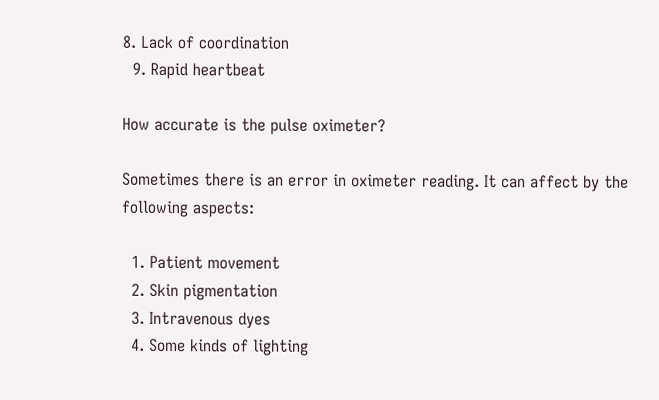8. Lack of coordination
  9. Rapid heartbeat

How accurate is the pulse oximeter?

Sometimes there is an error in oximeter reading. It can affect by the following aspects:

  1. Patient movement
  2. Skin pigmentation
  3. Intravenous dyes
  4. Some kinds of lighting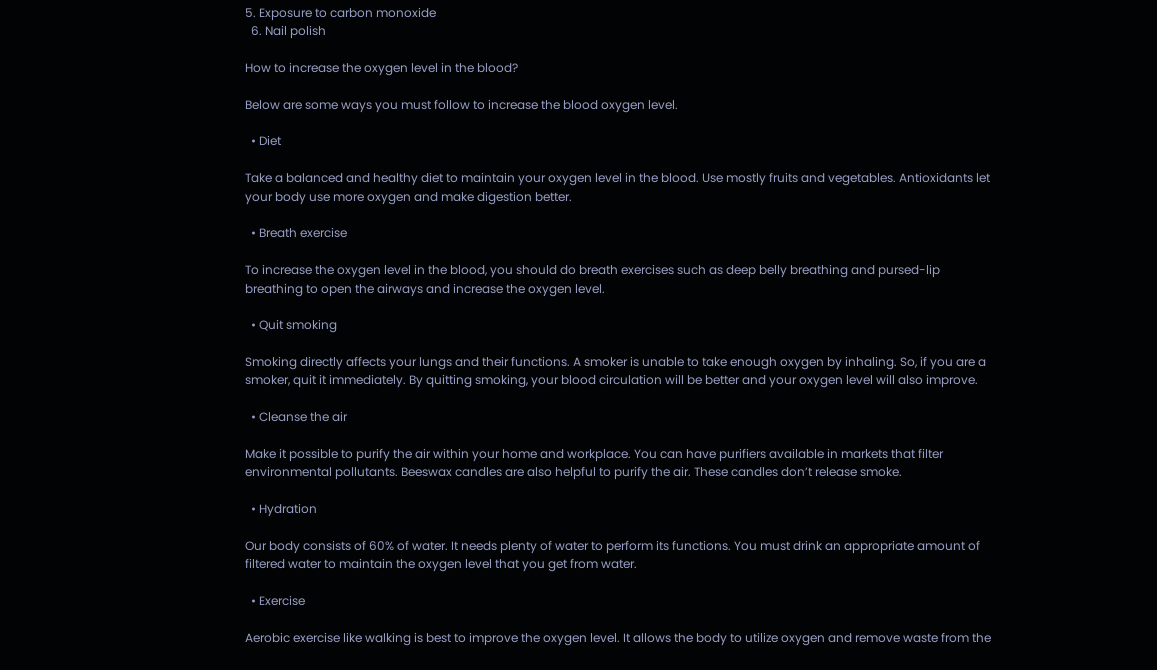5. Exposure to carbon monoxide
  6. Nail polish

How to increase the oxygen level in the blood?

Below are some ways you must follow to increase the blood oxygen level.

  • Diet

Take a balanced and healthy diet to maintain your oxygen level in the blood. Use mostly fruits and vegetables. Antioxidants let your body use more oxygen and make digestion better.

  • Breath exercise

To increase the oxygen level in the blood, you should do breath exercises such as deep belly breathing and pursed-lip breathing to open the airways and increase the oxygen level.

  • Quit smoking

Smoking directly affects your lungs and their functions. A smoker is unable to take enough oxygen by inhaling. So, if you are a smoker, quit it immediately. By quitting smoking, your blood circulation will be better and your oxygen level will also improve.

  • Cleanse the air

Make it possible to purify the air within your home and workplace. You can have purifiers available in markets that filter environmental pollutants. Beeswax candles are also helpful to purify the air. These candles don’t release smoke.

  • Hydration

Our body consists of 60% of water. It needs plenty of water to perform its functions. You must drink an appropriate amount of filtered water to maintain the oxygen level that you get from water.

  • Exercise

Aerobic exercise like walking is best to improve the oxygen level. It allows the body to utilize oxygen and remove waste from the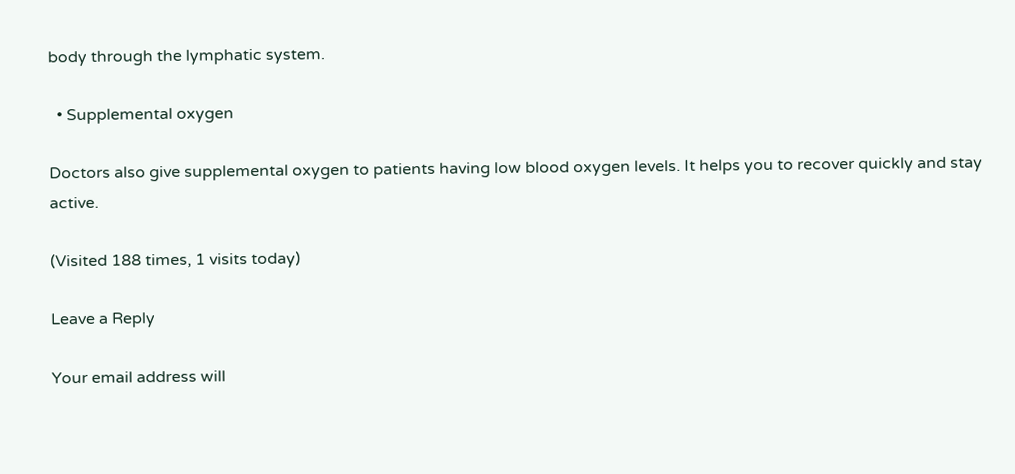body through the lymphatic system.

  • Supplemental oxygen

Doctors also give supplemental oxygen to patients having low blood oxygen levels. It helps you to recover quickly and stay active.

(Visited 188 times, 1 visits today)

Leave a Reply

Your email address will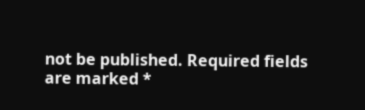not be published. Required fields are marked *